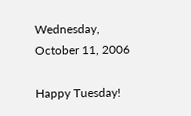Wednesday, October 11, 2006

Happy Tuesday!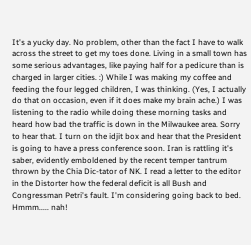It's a yucky day. No problem, other than the fact I have to walk across the street to get my toes done. Living in a small town has some serious advantages, like paying half for a pedicure than is charged in larger cities. :) While I was making my coffee and feeding the four legged children, I was thinking. (Yes, I actually do that on occasion, even if it does make my brain ache.) I was listening to the radio while doing these morning tasks and heard how bad the traffic is down in the Milwaukee area. Sorry to hear that. I turn on the idjit box and hear that the President is going to have a press conference soon. Iran is rattling it's saber, evidently emboldened by the recent temper tantrum thrown by the Chia Dic-tator of NK. I read a letter to the editor in the Distorter how the federal deficit is all Bush and Congressman Petri's fault. I'm considering going back to bed. Hmmm..... nah!